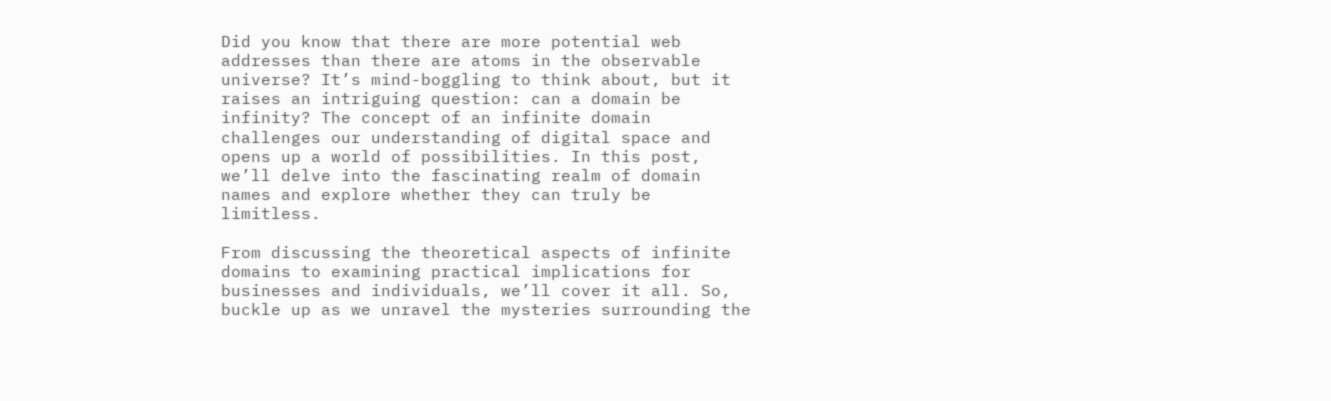Did you know that there are more potential web addresses than there are atoms in the observable universe? It’s mind-boggling to think about, but it raises an intriguing question: can a domain be infinity? The concept of an infinite domain challenges our understanding of digital space and opens up a world of possibilities. In this post, we’ll delve into the fascinating realm of domain names and explore whether they can truly be limitless.

From discussing the theoretical aspects of infinite domains to examining practical implications for businesses and individuals, we’ll cover it all. So, buckle up as we unravel the mysteries surrounding the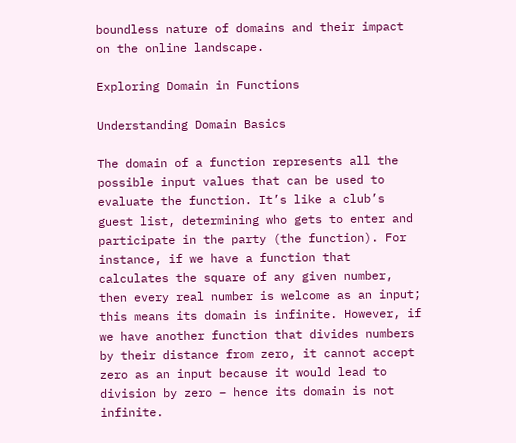boundless nature of domains and their impact on the online landscape.

Exploring Domain in Functions

Understanding Domain Basics

The domain of a function represents all the possible input values that can be used to evaluate the function. It’s like a club’s guest list, determining who gets to enter and participate in the party (the function). For instance, if we have a function that calculates the square of any given number, then every real number is welcome as an input; this means its domain is infinite. However, if we have another function that divides numbers by their distance from zero, it cannot accept zero as an input because it would lead to division by zero – hence its domain is not infinite.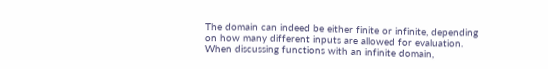The domain can indeed be either finite or infinite, depending on how many different inputs are allowed for evaluation. When discussing functions with an infinite domain,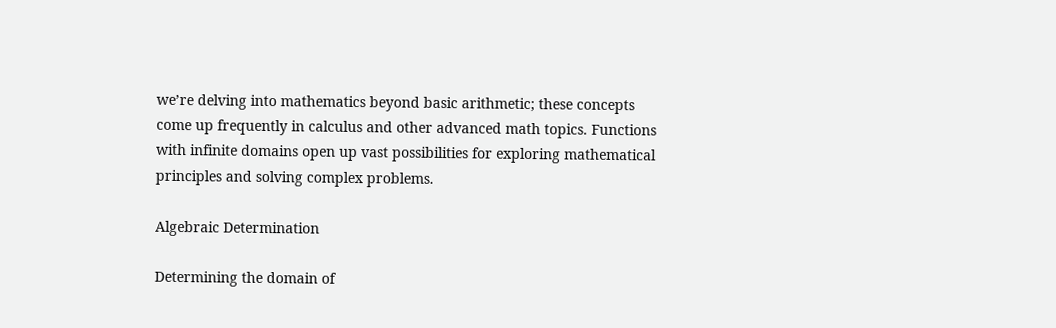we’re delving into mathematics beyond basic arithmetic; these concepts come up frequently in calculus and other advanced math topics. Functions with infinite domains open up vast possibilities for exploring mathematical principles and solving complex problems.

Algebraic Determination

Determining the domain of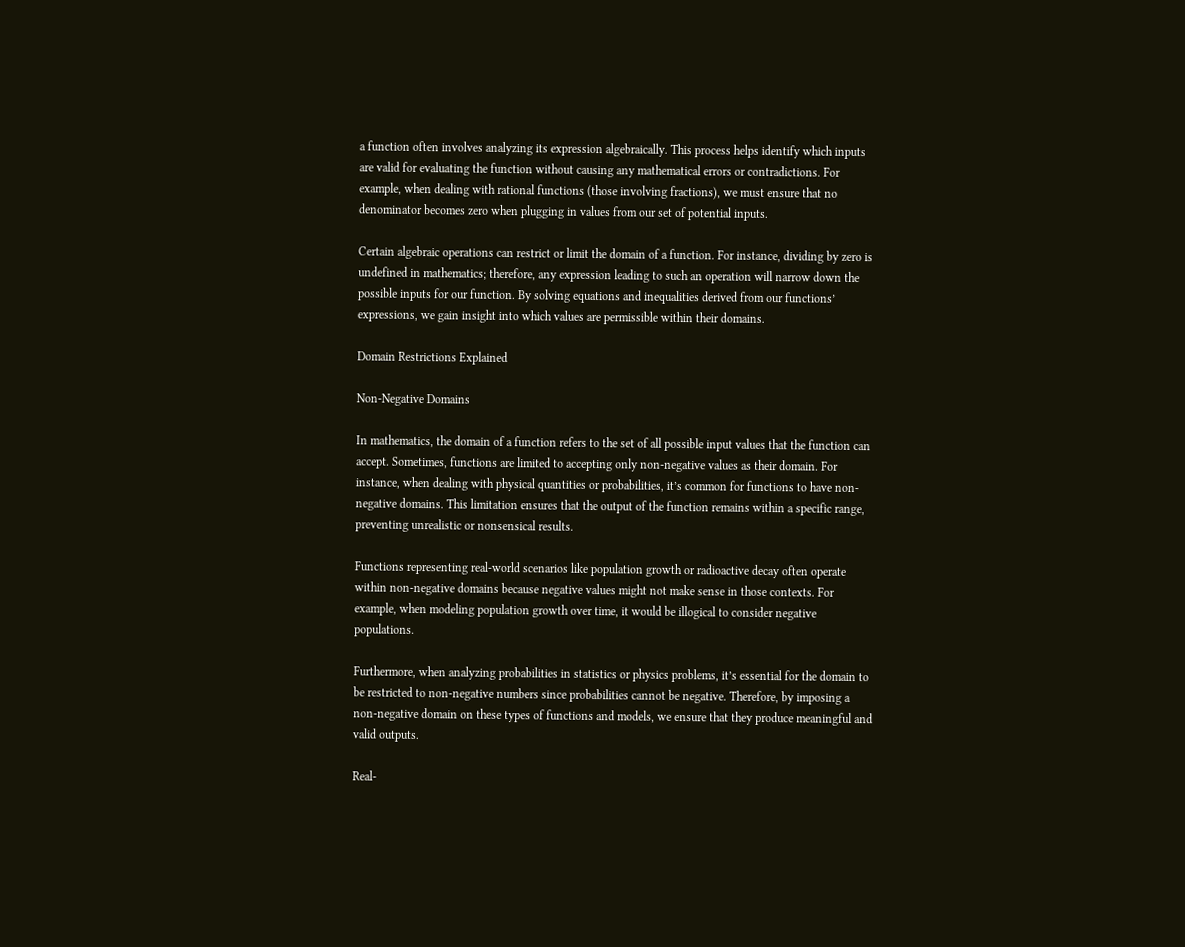a function often involves analyzing its expression algebraically. This process helps identify which inputs are valid for evaluating the function without causing any mathematical errors or contradictions. For example, when dealing with rational functions (those involving fractions), we must ensure that no denominator becomes zero when plugging in values from our set of potential inputs.

Certain algebraic operations can restrict or limit the domain of a function. For instance, dividing by zero is undefined in mathematics; therefore, any expression leading to such an operation will narrow down the possible inputs for our function. By solving equations and inequalities derived from our functions’ expressions, we gain insight into which values are permissible within their domains.

Domain Restrictions Explained

Non-Negative Domains

In mathematics, the domain of a function refers to the set of all possible input values that the function can accept. Sometimes, functions are limited to accepting only non-negative values as their domain. For instance, when dealing with physical quantities or probabilities, it’s common for functions to have non-negative domains. This limitation ensures that the output of the function remains within a specific range, preventing unrealistic or nonsensical results.

Functions representing real-world scenarios like population growth or radioactive decay often operate within non-negative domains because negative values might not make sense in those contexts. For example, when modeling population growth over time, it would be illogical to consider negative populations.

Furthermore, when analyzing probabilities in statistics or physics problems, it’s essential for the domain to be restricted to non-negative numbers since probabilities cannot be negative. Therefore, by imposing a non-negative domain on these types of functions and models, we ensure that they produce meaningful and valid outputs.

Real-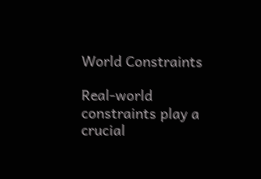World Constraints

Real-world constraints play a crucial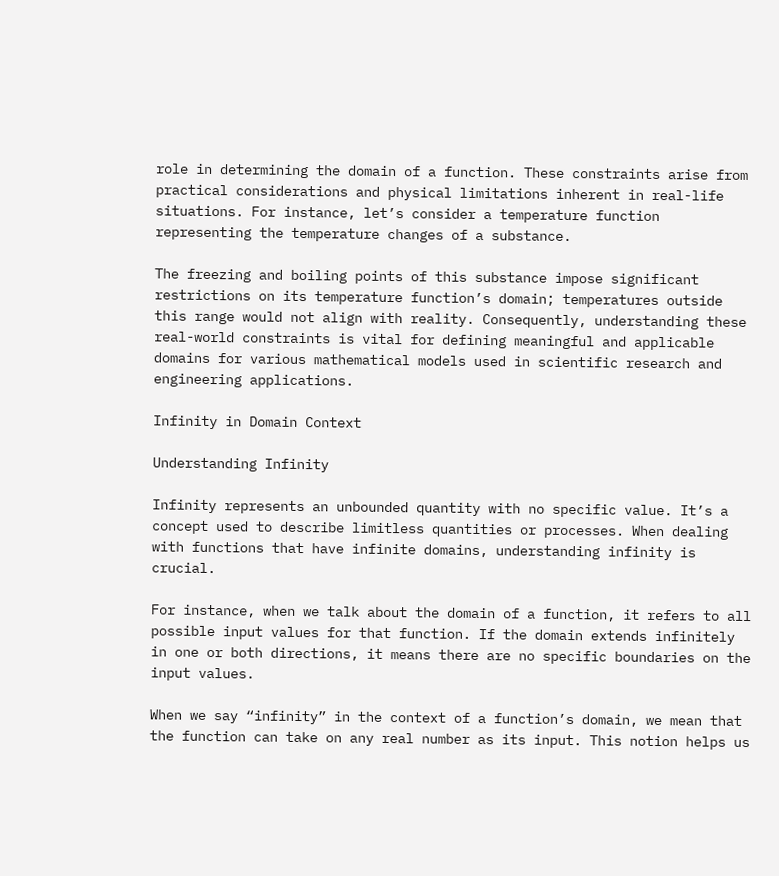role in determining the domain of a function. These constraints arise from practical considerations and physical limitations inherent in real-life situations. For instance, let’s consider a temperature function representing the temperature changes of a substance.

The freezing and boiling points of this substance impose significant restrictions on its temperature function’s domain; temperatures outside this range would not align with reality. Consequently, understanding these real-world constraints is vital for defining meaningful and applicable domains for various mathematical models used in scientific research and engineering applications.

Infinity in Domain Context

Understanding Infinity

Infinity represents an unbounded quantity with no specific value. It’s a concept used to describe limitless quantities or processes. When dealing with functions that have infinite domains, understanding infinity is crucial.

For instance, when we talk about the domain of a function, it refers to all possible input values for that function. If the domain extends infinitely in one or both directions, it means there are no specific boundaries on the input values.

When we say “infinity” in the context of a function’s domain, we mean that the function can take on any real number as its input. This notion helps us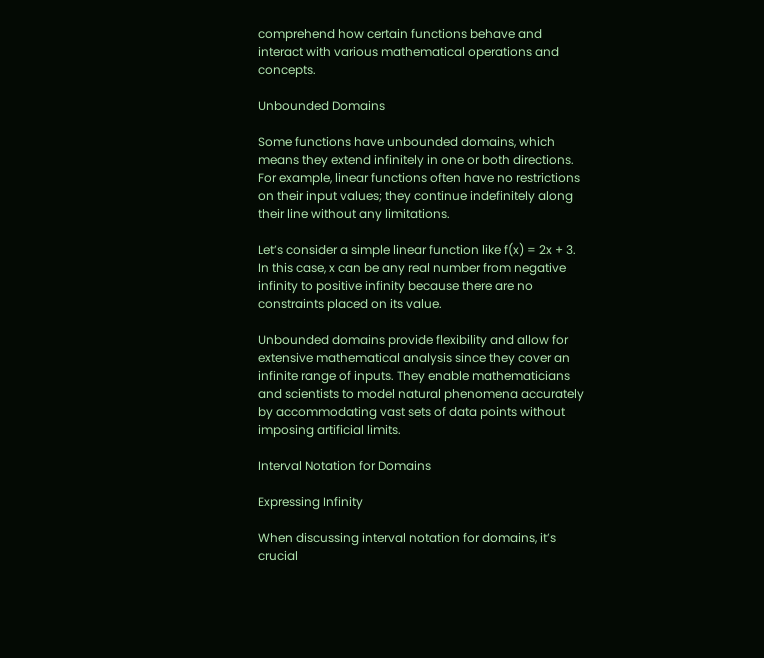comprehend how certain functions behave and interact with various mathematical operations and concepts.

Unbounded Domains

Some functions have unbounded domains, which means they extend infinitely in one or both directions. For example, linear functions often have no restrictions on their input values; they continue indefinitely along their line without any limitations.

Let’s consider a simple linear function like f(x) = 2x + 3. In this case, x can be any real number from negative infinity to positive infinity because there are no constraints placed on its value.

Unbounded domains provide flexibility and allow for extensive mathematical analysis since they cover an infinite range of inputs. They enable mathematicians and scientists to model natural phenomena accurately by accommodating vast sets of data points without imposing artificial limits.

Interval Notation for Domains

Expressing Infinity

When discussing interval notation for domains, it’s crucial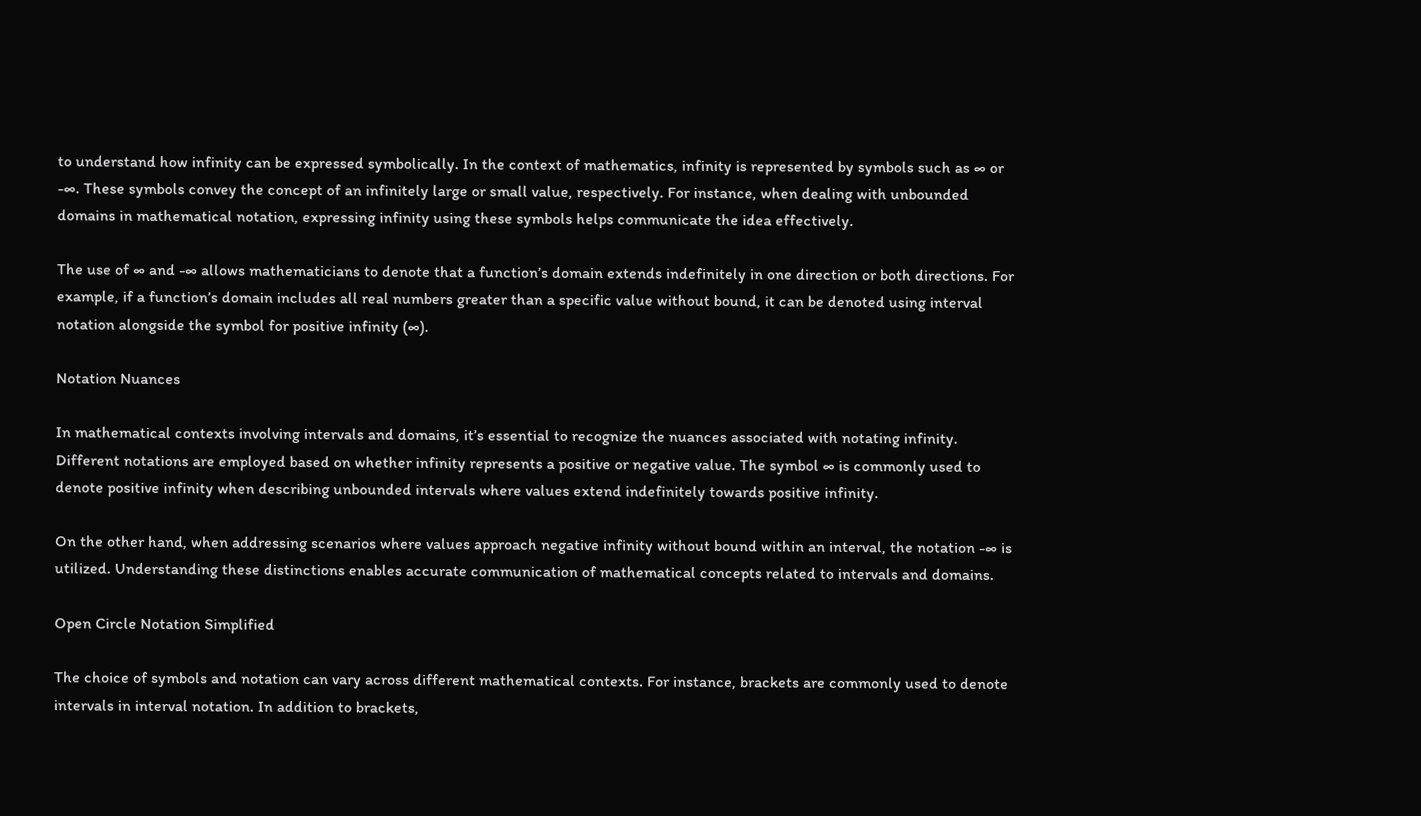to understand how infinity can be expressed symbolically. In the context of mathematics, infinity is represented by symbols such as ∞ or -∞. These symbols convey the concept of an infinitely large or small value, respectively. For instance, when dealing with unbounded domains in mathematical notation, expressing infinity using these symbols helps communicate the idea effectively.

The use of ∞ and -∞ allows mathematicians to denote that a function’s domain extends indefinitely in one direction or both directions. For example, if a function’s domain includes all real numbers greater than a specific value without bound, it can be denoted using interval notation alongside the symbol for positive infinity (∞).

Notation Nuances

In mathematical contexts involving intervals and domains, it’s essential to recognize the nuances associated with notating infinity. Different notations are employed based on whether infinity represents a positive or negative value. The symbol ∞ is commonly used to denote positive infinity when describing unbounded intervals where values extend indefinitely towards positive infinity.

On the other hand, when addressing scenarios where values approach negative infinity without bound within an interval, the notation -∞ is utilized. Understanding these distinctions enables accurate communication of mathematical concepts related to intervals and domains.

Open Circle Notation Simplified

The choice of symbols and notation can vary across different mathematical contexts. For instance, brackets are commonly used to denote intervals in interval notation. In addition to brackets,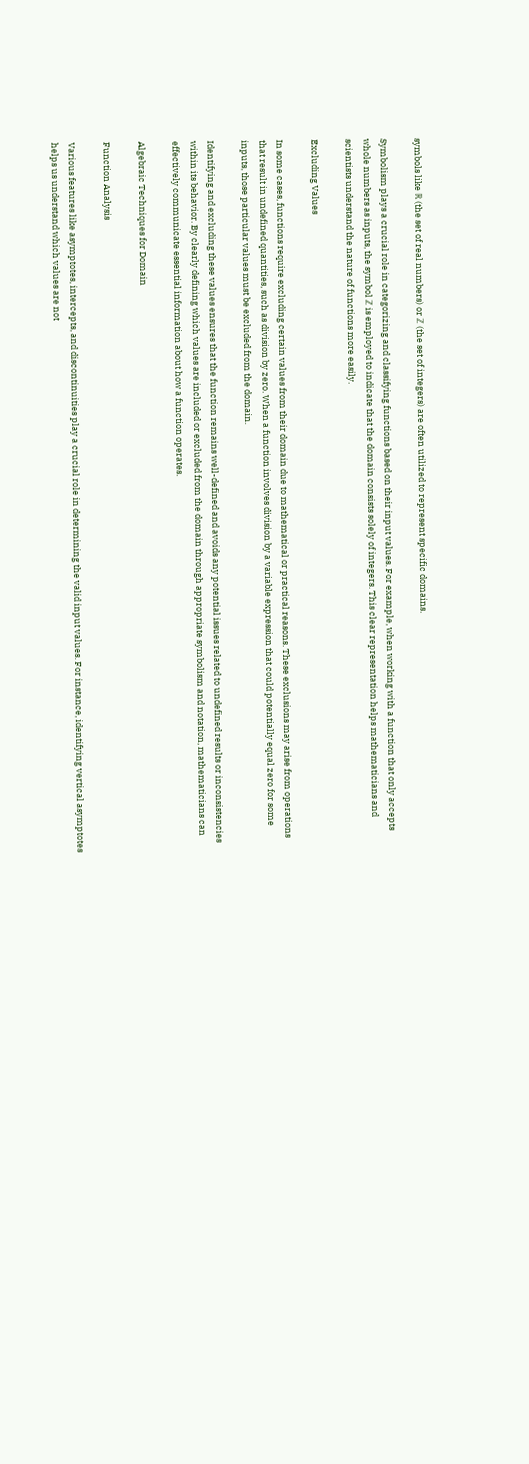symbols like ℝ (the set of real numbers) or ℤ (the set of integers) are often utilized to represent specific domains.

Symbolism plays a crucial role in categorizing and classifying functions based on their input values. For example, when working with a function that only accepts whole numbers as inputs, the symbol ℤ is employed to indicate that the domain consists solely of integers. This clear representation helps mathematicians and scientists understand the nature of functions more easily.

Excluding Values

In some cases, functions require excluding certain values from their domain due to mathematical or practical reasons. These exclusions may arise from operations that result in undefined quantities, such as division by zero. When a function involves division by a variable expression that could potentially equal zero for some inputs, those particular values must be excluded from the domain.

Identifying and excluding these values ensures that the function remains well-defined and avoids any potential issues related to undefined results or inconsistencies within its behavior. By clearly defining which values are included or excluded from the domain through appropriate symbolism and notation, mathematicians can effectively communicate essential information about how a function operates.

Algebraic Techniques for Domain

Function Analysis

Various features like asymptotes, intercepts, and discontinuities play a crucial role in determining the valid input values. For instance, identifying vertical asymptotes helps us understand which values are not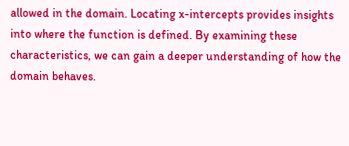allowed in the domain. Locating x-intercepts provides insights into where the function is defined. By examining these characteristics, we can gain a deeper understanding of how the domain behaves.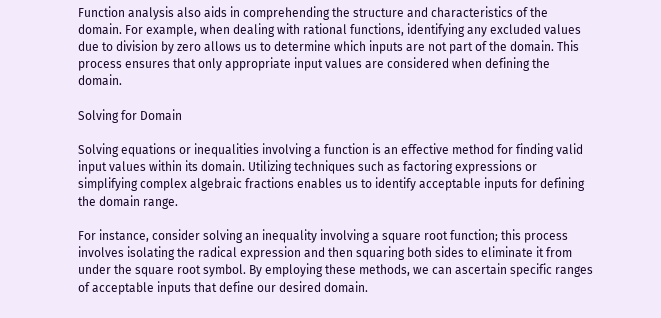Function analysis also aids in comprehending the structure and characteristics of the domain. For example, when dealing with rational functions, identifying any excluded values due to division by zero allows us to determine which inputs are not part of the domain. This process ensures that only appropriate input values are considered when defining the domain.

Solving for Domain

Solving equations or inequalities involving a function is an effective method for finding valid input values within its domain. Utilizing techniques such as factoring expressions or simplifying complex algebraic fractions enables us to identify acceptable inputs for defining the domain range.

For instance, consider solving an inequality involving a square root function; this process involves isolating the radical expression and then squaring both sides to eliminate it from under the square root symbol. By employing these methods, we can ascertain specific ranges of acceptable inputs that define our desired domain.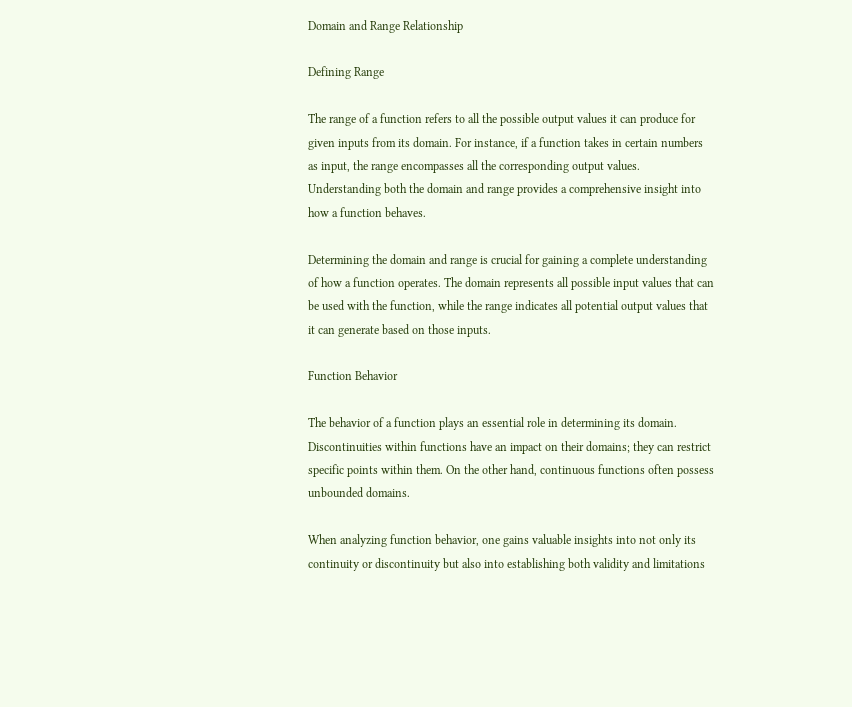Domain and Range Relationship

Defining Range

The range of a function refers to all the possible output values it can produce for given inputs from its domain. For instance, if a function takes in certain numbers as input, the range encompasses all the corresponding output values. Understanding both the domain and range provides a comprehensive insight into how a function behaves.

Determining the domain and range is crucial for gaining a complete understanding of how a function operates. The domain represents all possible input values that can be used with the function, while the range indicates all potential output values that it can generate based on those inputs.

Function Behavior

The behavior of a function plays an essential role in determining its domain. Discontinuities within functions have an impact on their domains; they can restrict specific points within them. On the other hand, continuous functions often possess unbounded domains.

When analyzing function behavior, one gains valuable insights into not only its continuity or discontinuity but also into establishing both validity and limitations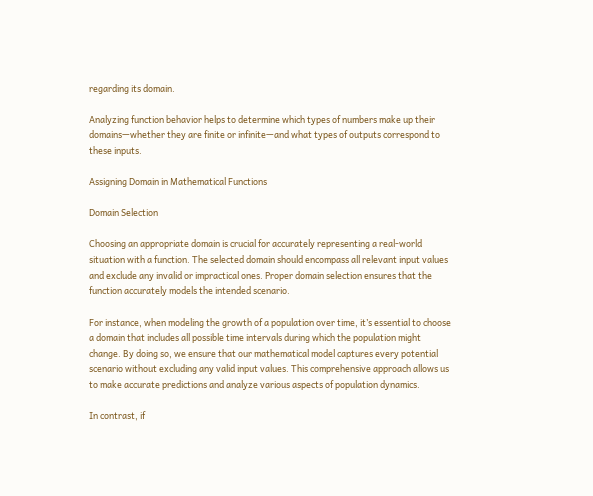regarding its domain.

Analyzing function behavior helps to determine which types of numbers make up their domains—whether they are finite or infinite—and what types of outputs correspond to these inputs.

Assigning Domain in Mathematical Functions

Domain Selection

Choosing an appropriate domain is crucial for accurately representing a real-world situation with a function. The selected domain should encompass all relevant input values and exclude any invalid or impractical ones. Proper domain selection ensures that the function accurately models the intended scenario.

For instance, when modeling the growth of a population over time, it’s essential to choose a domain that includes all possible time intervals during which the population might change. By doing so, we ensure that our mathematical model captures every potential scenario without excluding any valid input values. This comprehensive approach allows us to make accurate predictions and analyze various aspects of population dynamics.

In contrast, if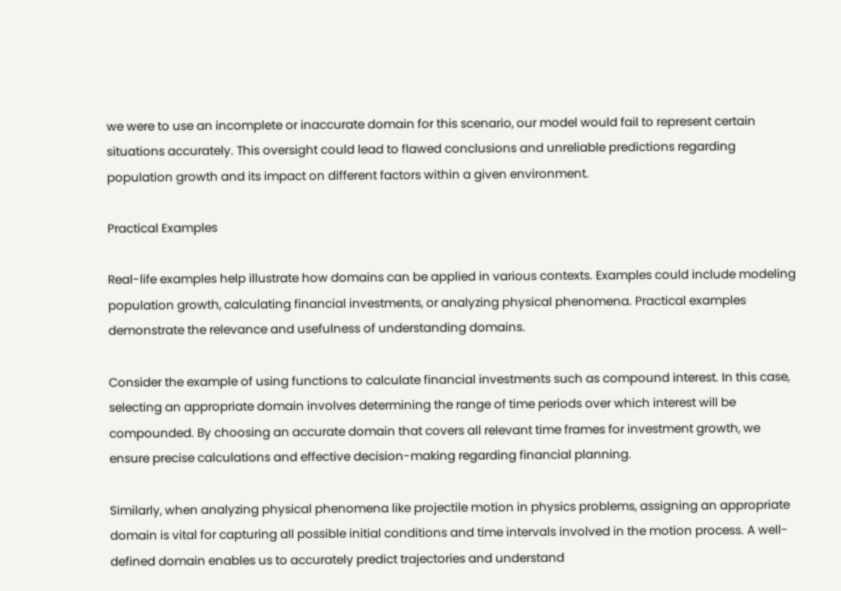we were to use an incomplete or inaccurate domain for this scenario, our model would fail to represent certain situations accurately. This oversight could lead to flawed conclusions and unreliable predictions regarding population growth and its impact on different factors within a given environment.

Practical Examples

Real-life examples help illustrate how domains can be applied in various contexts. Examples could include modeling population growth, calculating financial investments, or analyzing physical phenomena. Practical examples demonstrate the relevance and usefulness of understanding domains.

Consider the example of using functions to calculate financial investments such as compound interest. In this case, selecting an appropriate domain involves determining the range of time periods over which interest will be compounded. By choosing an accurate domain that covers all relevant time frames for investment growth, we ensure precise calculations and effective decision-making regarding financial planning.

Similarly, when analyzing physical phenomena like projectile motion in physics problems, assigning an appropriate domain is vital for capturing all possible initial conditions and time intervals involved in the motion process. A well-defined domain enables us to accurately predict trajectories and understand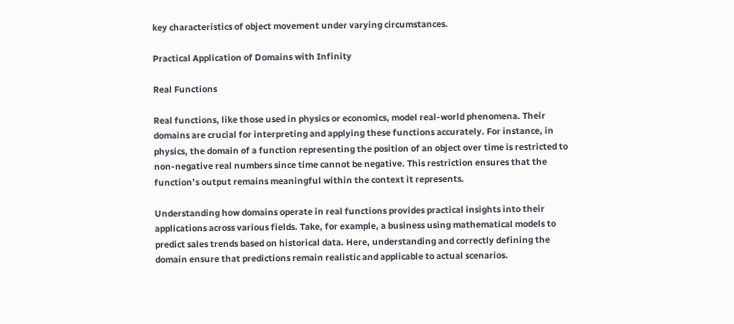key characteristics of object movement under varying circumstances.

Practical Application of Domains with Infinity

Real Functions

Real functions, like those used in physics or economics, model real-world phenomena. Their domains are crucial for interpreting and applying these functions accurately. For instance, in physics, the domain of a function representing the position of an object over time is restricted to non-negative real numbers since time cannot be negative. This restriction ensures that the function’s output remains meaningful within the context it represents.

Understanding how domains operate in real functions provides practical insights into their applications across various fields. Take, for example, a business using mathematical models to predict sales trends based on historical data. Here, understanding and correctly defining the domain ensure that predictions remain realistic and applicable to actual scenarios.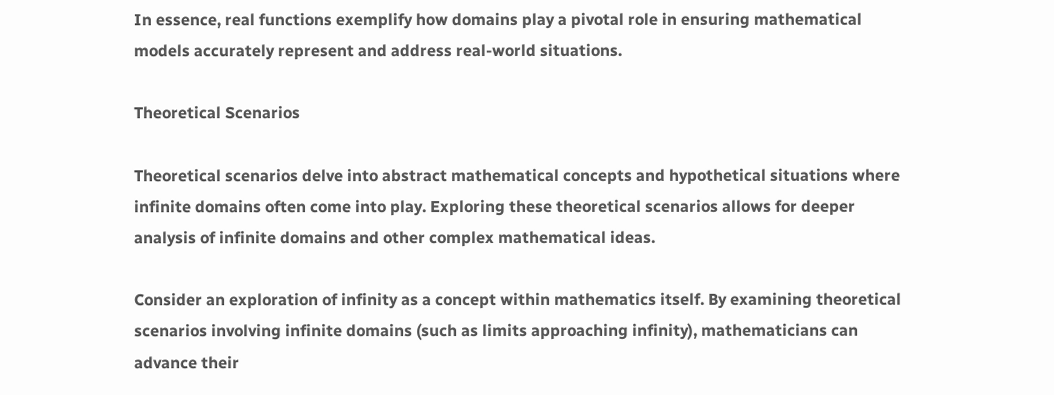In essence, real functions exemplify how domains play a pivotal role in ensuring mathematical models accurately represent and address real-world situations.

Theoretical Scenarios

Theoretical scenarios delve into abstract mathematical concepts and hypothetical situations where infinite domains often come into play. Exploring these theoretical scenarios allows for deeper analysis of infinite domains and other complex mathematical ideas.

Consider an exploration of infinity as a concept within mathematics itself. By examining theoretical scenarios involving infinite domains (such as limits approaching infinity), mathematicians can advance their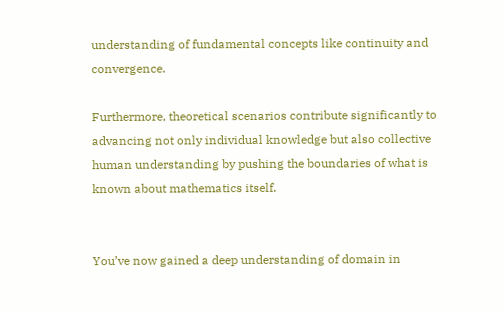understanding of fundamental concepts like continuity and convergence.

Furthermore, theoretical scenarios contribute significantly to advancing not only individual knowledge but also collective human understanding by pushing the boundaries of what is known about mathematics itself.


You’ve now gained a deep understanding of domain in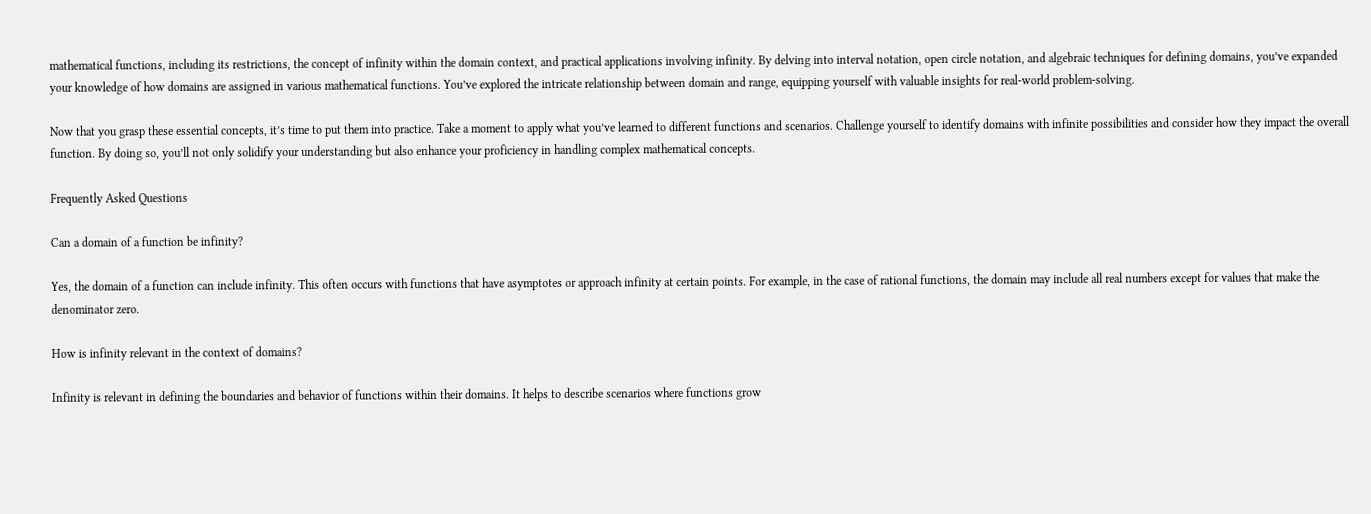mathematical functions, including its restrictions, the concept of infinity within the domain context, and practical applications involving infinity. By delving into interval notation, open circle notation, and algebraic techniques for defining domains, you’ve expanded your knowledge of how domains are assigned in various mathematical functions. You’ve explored the intricate relationship between domain and range, equipping yourself with valuable insights for real-world problem-solving.

Now that you grasp these essential concepts, it’s time to put them into practice. Take a moment to apply what you’ve learned to different functions and scenarios. Challenge yourself to identify domains with infinite possibilities and consider how they impact the overall function. By doing so, you’ll not only solidify your understanding but also enhance your proficiency in handling complex mathematical concepts.

Frequently Asked Questions

Can a domain of a function be infinity?

Yes, the domain of a function can include infinity. This often occurs with functions that have asymptotes or approach infinity at certain points. For example, in the case of rational functions, the domain may include all real numbers except for values that make the denominator zero.

How is infinity relevant in the context of domains?

Infinity is relevant in defining the boundaries and behavior of functions within their domains. It helps to describe scenarios where functions grow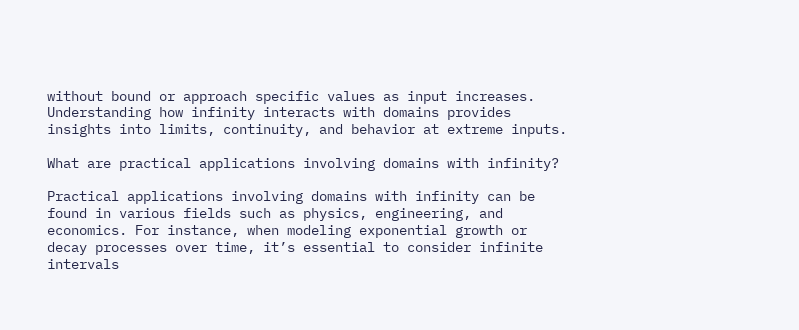without bound or approach specific values as input increases. Understanding how infinity interacts with domains provides insights into limits, continuity, and behavior at extreme inputs.

What are practical applications involving domains with infinity?

Practical applications involving domains with infinity can be found in various fields such as physics, engineering, and economics. For instance, when modeling exponential growth or decay processes over time, it’s essential to consider infinite intervals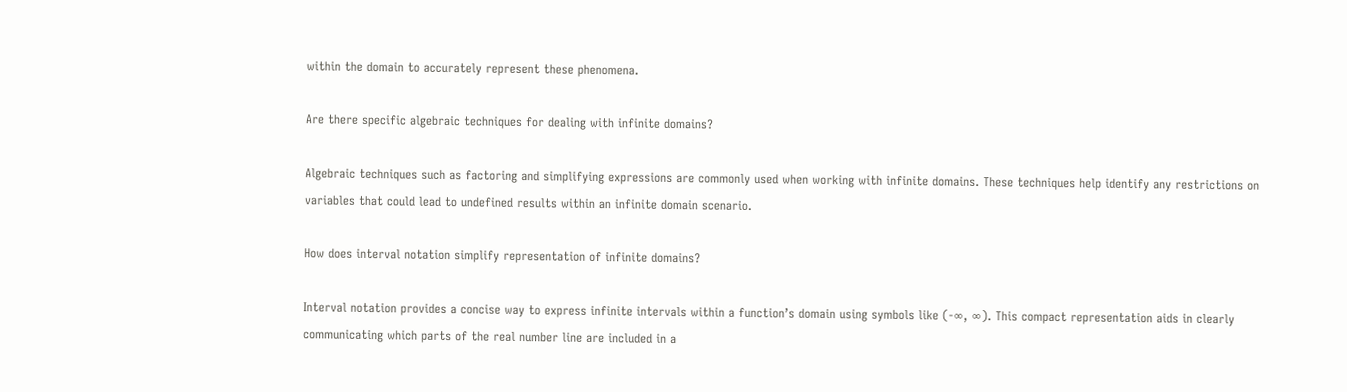within the domain to accurately represent these phenomena.

Are there specific algebraic techniques for dealing with infinite domains?

Algebraic techniques such as factoring and simplifying expressions are commonly used when working with infinite domains. These techniques help identify any restrictions on variables that could lead to undefined results within an infinite domain scenario.

How does interval notation simplify representation of infinite domains?

Interval notation provides a concise way to express infinite intervals within a function’s domain using symbols like (-∞, ∞). This compact representation aids in clearly communicating which parts of the real number line are included in a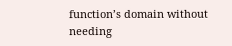function’s domain without needing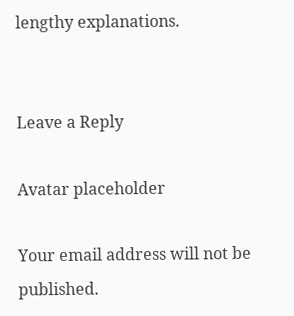lengthy explanations.


Leave a Reply

Avatar placeholder

Your email address will not be published.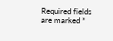Required fields are marked *